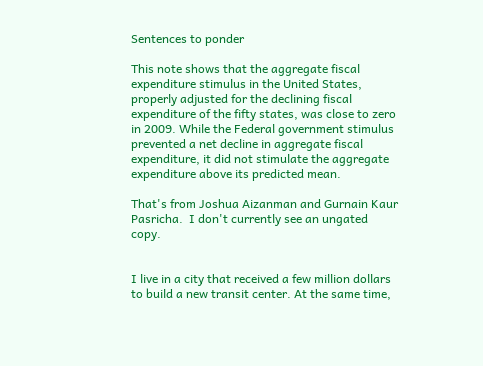Sentences to ponder

This note shows that the aggregate fiscal expenditure stimulus in the United States, properly adjusted for the declining fiscal expenditure of the fifty states, was close to zero in 2009. While the Federal government stimulus prevented a net decline in aggregate fiscal expenditure, it did not stimulate the aggregate expenditure above its predicted mean.

That's from Joshua Aizanman and Gurnain Kaur Pasricha.  I don't currently see an ungated copy.


I live in a city that received a few million dollars to build a new transit center. At the same time,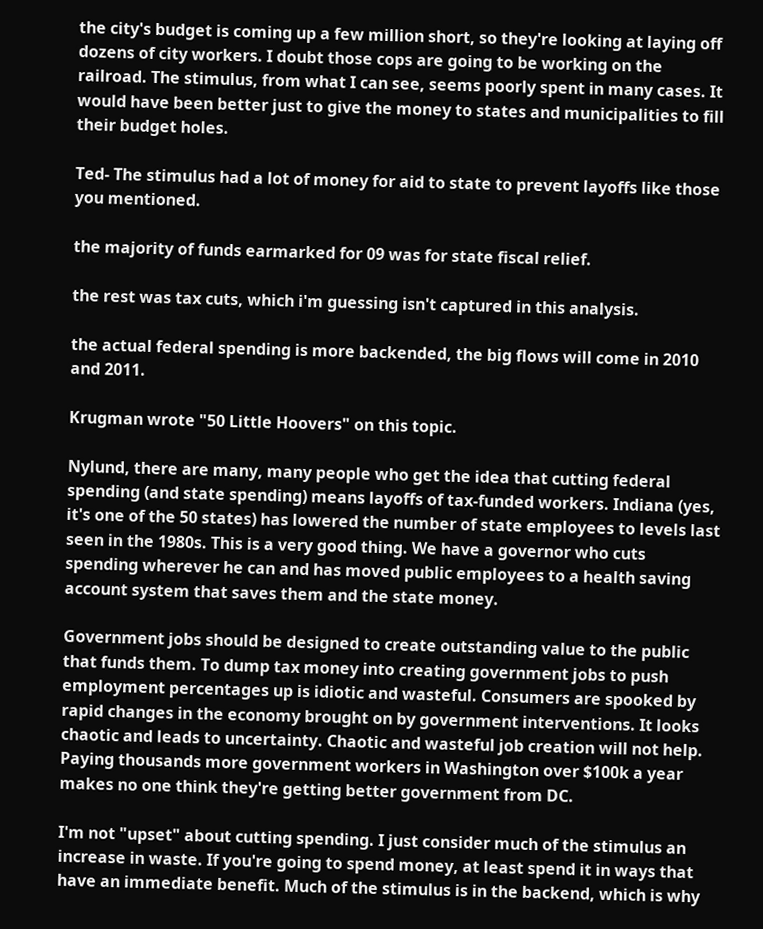the city's budget is coming up a few million short, so they're looking at laying off dozens of city workers. I doubt those cops are going to be working on the railroad. The stimulus, from what I can see, seems poorly spent in many cases. It would have been better just to give the money to states and municipalities to fill their budget holes.

Ted- The stimulus had a lot of money for aid to state to prevent layoffs like those you mentioned.

the majority of funds earmarked for 09 was for state fiscal relief.

the rest was tax cuts, which i'm guessing isn't captured in this analysis.

the actual federal spending is more backended, the big flows will come in 2010 and 2011.

Krugman wrote "50 Little Hoovers" on this topic.

Nylund, there are many, many people who get the idea that cutting federal spending (and state spending) means layoffs of tax-funded workers. Indiana (yes, it's one of the 50 states) has lowered the number of state employees to levels last seen in the 1980s. This is a very good thing. We have a governor who cuts spending wherever he can and has moved public employees to a health saving account system that saves them and the state money.

Government jobs should be designed to create outstanding value to the public that funds them. To dump tax money into creating government jobs to push employment percentages up is idiotic and wasteful. Consumers are spooked by rapid changes in the economy brought on by government interventions. It looks chaotic and leads to uncertainty. Chaotic and wasteful job creation will not help. Paying thousands more government workers in Washington over $100k a year makes no one think they're getting better government from DC.

I'm not "upset" about cutting spending. I just consider much of the stimulus an increase in waste. If you're going to spend money, at least spend it in ways that have an immediate benefit. Much of the stimulus is in the backend, which is why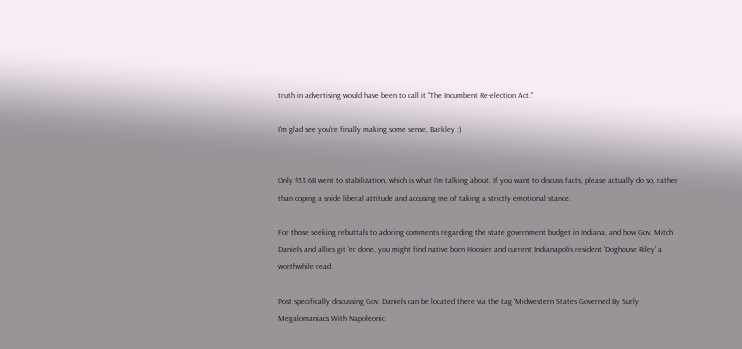truth in advertising would have been to call it "The Incumbent Re-election Act."

I'm glad see you're finally making some sense, Barkley :)


Only $53.6B went to stabilization, which is what I'm talking about. If you want to discuss facts, please actually do so, rather than coping a snide liberal attitude and accusing me of taking a strictly emotional stance.

For those seeking rebuttals to adoring comments regarding the state government budget in Indiana, and how Gov. Mitch Daniels and allies git 'er done, you might find native born Hoosier and current Indianapolis resident 'Doghouse Riley' a worthwhile read.

Post specifically discussing Gov. Daniels can be located there via the tag 'Midwestern States Governed By Surly Megalomaniacs With Napoleonic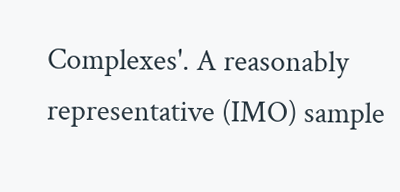Complexes'. A reasonably representative (IMO) sample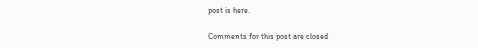post is here.

Comments for this post are closed